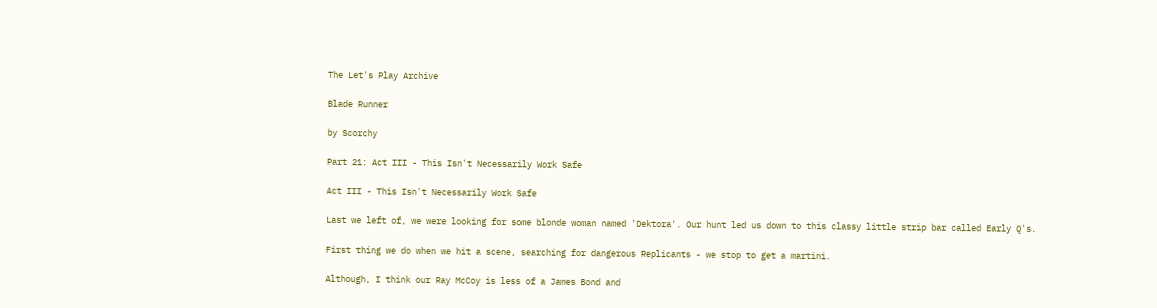The Let's Play Archive

Blade Runner

by Scorchy

Part 21: Act III - This Isn't Necessarily Work Safe

Act III - This Isn't Necessarily Work Safe

Last we left of, we were looking for some blonde woman named 'Dektora'. Our hunt led us down to this classy little strip bar called Early Q's.

First thing we do when we hit a scene, searching for dangerous Replicants - we stop to get a martini.

Although, I think our Ray McCoy is less of a James Bond and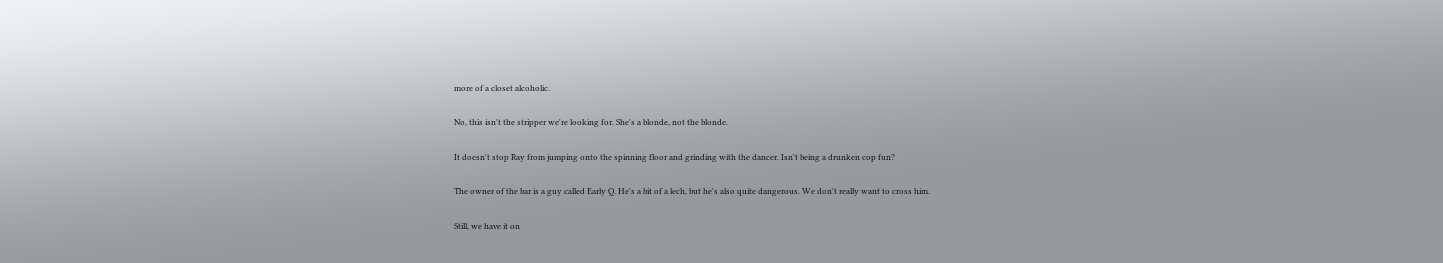more of a closet alcoholic.

No, this isn't the stripper we're looking for. She's a blonde, not the blonde.

It doesn't stop Ray from jumping onto the spinning floor and grinding with the dancer. Isn't being a drunken cop fun?

The owner of the bar is a guy called Early Q. He's a bit of a lech, but he's also quite dangerous. We don't really want to cross him.

Still, we have it on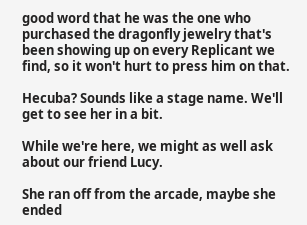good word that he was the one who purchased the dragonfly jewelry that's been showing up on every Replicant we find, so it won't hurt to press him on that.

Hecuba? Sounds like a stage name. We'll get to see her in a bit.

While we're here, we might as well ask about our friend Lucy.

She ran off from the arcade, maybe she ended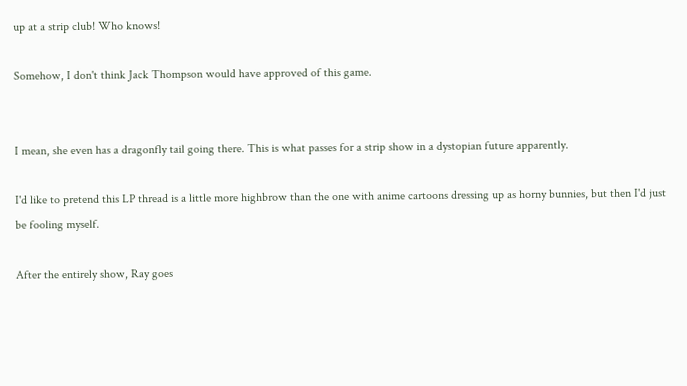up at a strip club! Who knows!

Somehow, I don't think Jack Thompson would have approved of this game.


I mean, she even has a dragonfly tail going there. This is what passes for a strip show in a dystopian future apparently.

I'd like to pretend this LP thread is a little more highbrow than the one with anime cartoons dressing up as horny bunnies, but then I'd just be fooling myself.

After the entirely show, Ray goes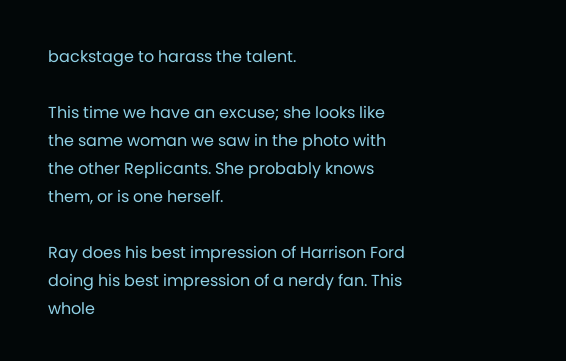backstage to harass the talent.

This time we have an excuse; she looks like the same woman we saw in the photo with the other Replicants. She probably knows them, or is one herself.

Ray does his best impression of Harrison Ford doing his best impression of a nerdy fan. This whole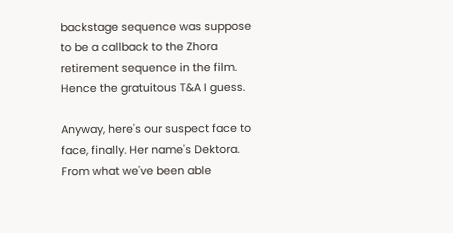backstage sequence was suppose to be a callback to the Zhora retirement sequence in the film. Hence the gratuitous T&A I guess.

Anyway, here's our suspect face to face, finally. Her name's Dektora. From what we've been able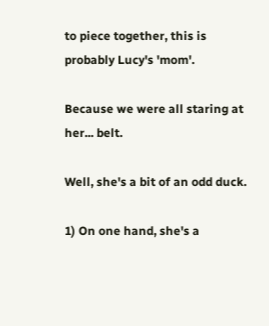to piece together, this is probably Lucy's 'mom'.

Because we were all staring at her... belt.

Well, she's a bit of an odd duck.

1) On one hand, she's a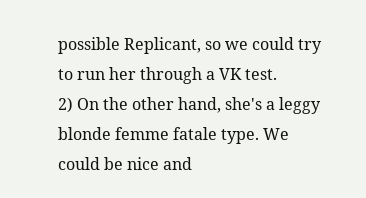possible Replicant, so we could try to run her through a VK test.
2) On the other hand, she's a leggy blonde femme fatale type. We could be nice and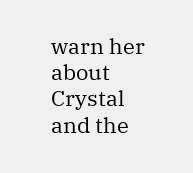warn her about Crystal and the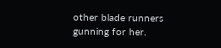other blade runners gunning for her.